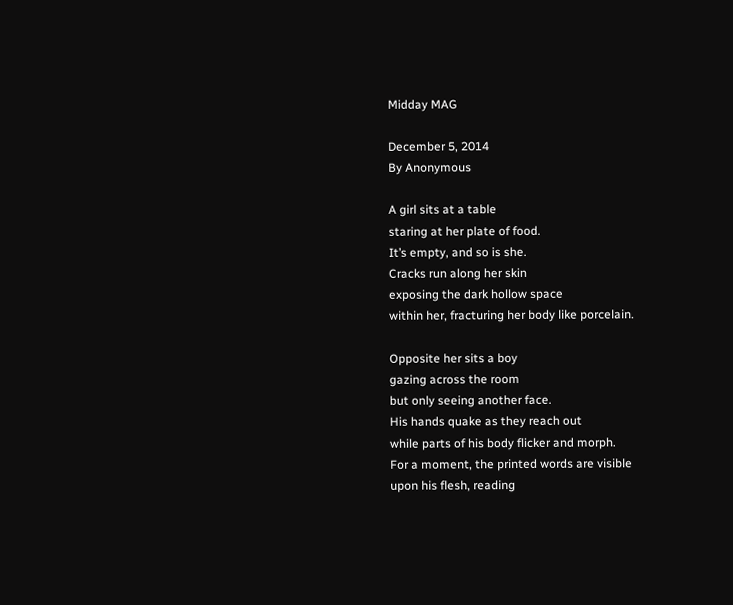Midday MAG

December 5, 2014
By Anonymous

A girl sits at a table
staring at her plate of food.
It’s empty, and so is she.
Cracks run along her skin
exposing the dark hollow space
within her, fracturing her body like porcelain.

Opposite her sits a boy
gazing across the room
but only seeing another face.
His hands quake as they reach out
while parts of his body flicker and morph.
For a moment, the printed words are visible
upon his flesh, reading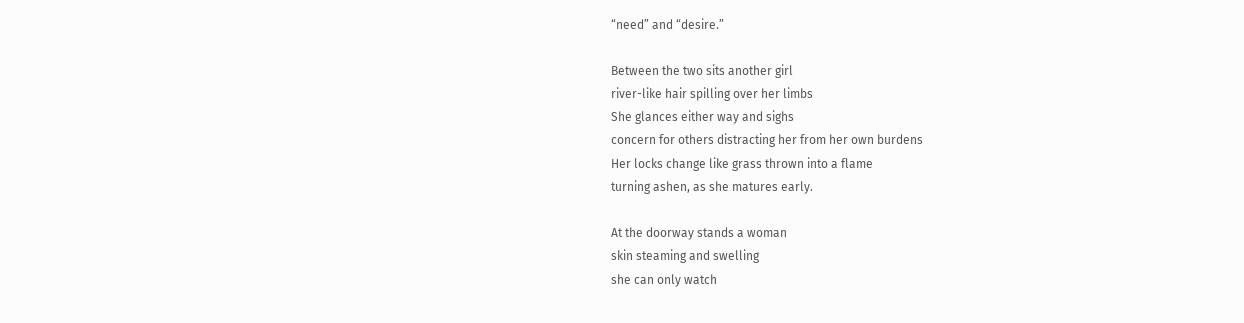“need” and “desire.”

Between the two sits another girl
river-like hair spilling over her limbs
She glances either way and sighs
concern for others distracting her from her own burdens
Her locks change like grass thrown into a flame
turning ashen, as she matures early.

At the doorway stands a woman
skin steaming and swelling
she can only watch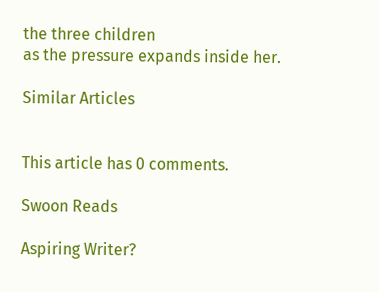the three children
as the pressure expands inside her.

Similar Articles


This article has 0 comments.

Swoon Reads

Aspiring Writer?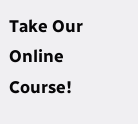Take Our Online Course!